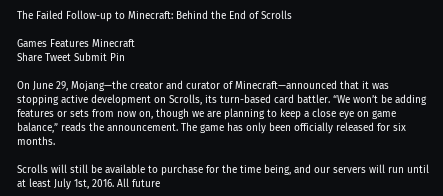The Failed Follow-up to Minecraft: Behind the End of Scrolls

Games Features Minecraft
Share Tweet Submit Pin

On June 29, Mojang—the creator and curator of Minecraft—announced that it was stopping active development on Scrolls, its turn-based card battler. “We won’t be adding features or sets from now on, though we are planning to keep a close eye on game balance,” reads the announcement. The game has only been officially released for six months.

Scrolls will still be available to purchase for the time being, and our servers will run until at least July 1st, 2016. All future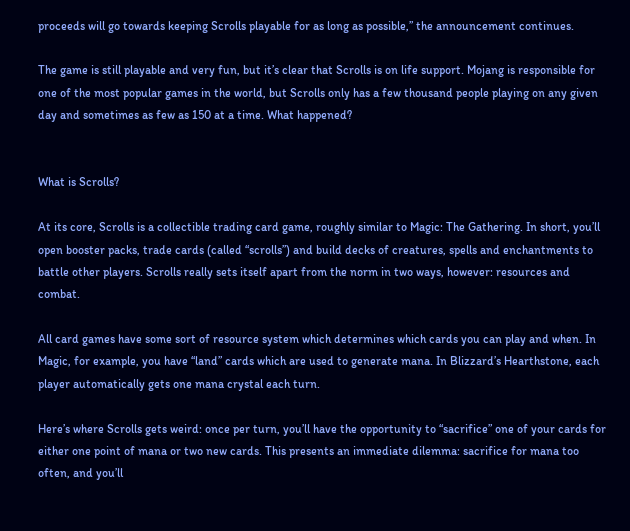proceeds will go towards keeping Scrolls playable for as long as possible,” the announcement continues.

The game is still playable and very fun, but it’s clear that Scrolls is on life support. Mojang is responsible for one of the most popular games in the world, but Scrolls only has a few thousand people playing on any given day and sometimes as few as 150 at a time. What happened?


What is Scrolls?

At its core, Scrolls is a collectible trading card game, roughly similar to Magic: The Gathering. In short, you’ll open booster packs, trade cards (called “scrolls”) and build decks of creatures, spells and enchantments to battle other players. Scrolls really sets itself apart from the norm in two ways, however: resources and combat.

All card games have some sort of resource system which determines which cards you can play and when. In Magic, for example, you have “land” cards which are used to generate mana. In Blizzard’s Hearthstone, each player automatically gets one mana crystal each turn.

Here’s where Scrolls gets weird: once per turn, you’ll have the opportunity to “sacrifice” one of your cards for either one point of mana or two new cards. This presents an immediate dilemma: sacrifice for mana too often, and you’ll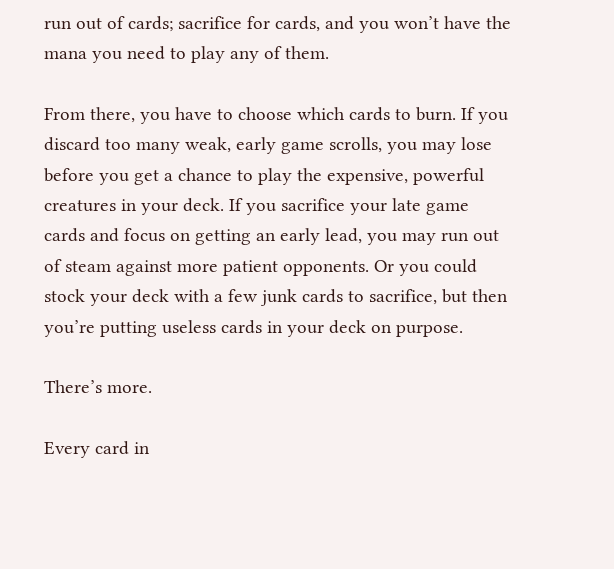run out of cards; sacrifice for cards, and you won’t have the mana you need to play any of them.

From there, you have to choose which cards to burn. If you discard too many weak, early game scrolls, you may lose before you get a chance to play the expensive, powerful creatures in your deck. If you sacrifice your late game cards and focus on getting an early lead, you may run out of steam against more patient opponents. Or you could stock your deck with a few junk cards to sacrifice, but then you’re putting useless cards in your deck on purpose.

There’s more.

Every card in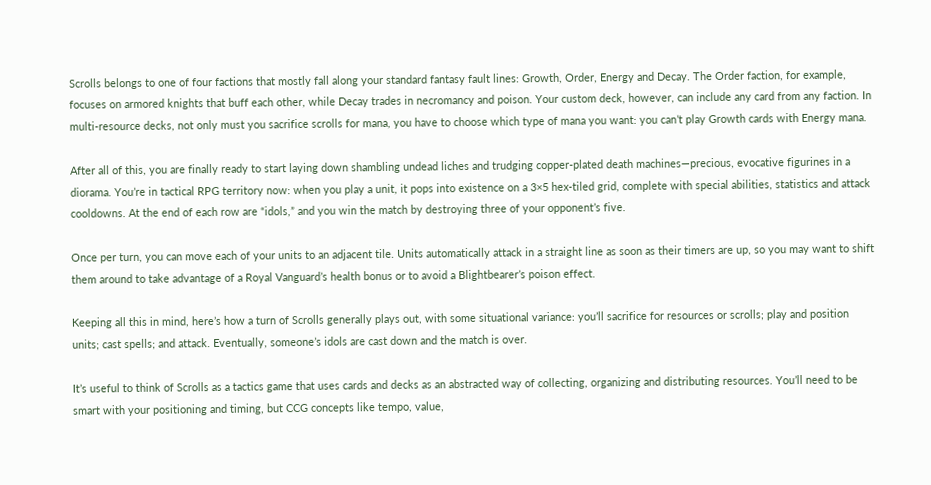Scrolls belongs to one of four factions that mostly fall along your standard fantasy fault lines: Growth, Order, Energy and Decay. The Order faction, for example, focuses on armored knights that buff each other, while Decay trades in necromancy and poison. Your custom deck, however, can include any card from any faction. In multi-resource decks, not only must you sacrifice scrolls for mana, you have to choose which type of mana you want: you can’t play Growth cards with Energy mana.

After all of this, you are finally ready to start laying down shambling undead liches and trudging copper-plated death machines—precious, evocative figurines in a diorama. You’re in tactical RPG territory now: when you play a unit, it pops into existence on a 3×5 hex-tiled grid, complete with special abilities, statistics and attack cooldowns. At the end of each row are “idols,” and you win the match by destroying three of your opponent’s five.

Once per turn, you can move each of your units to an adjacent tile. Units automatically attack in a straight line as soon as their timers are up, so you may want to shift them around to take advantage of a Royal Vanguard’s health bonus or to avoid a Blightbearer’s poison effect.

Keeping all this in mind, here’s how a turn of Scrolls generally plays out, with some situational variance: you’ll sacrifice for resources or scrolls; play and position units; cast spells; and attack. Eventually, someone’s idols are cast down and the match is over.

It’s useful to think of Scrolls as a tactics game that uses cards and decks as an abstracted way of collecting, organizing and distributing resources. You’ll need to be smart with your positioning and timing, but CCG concepts like tempo, value,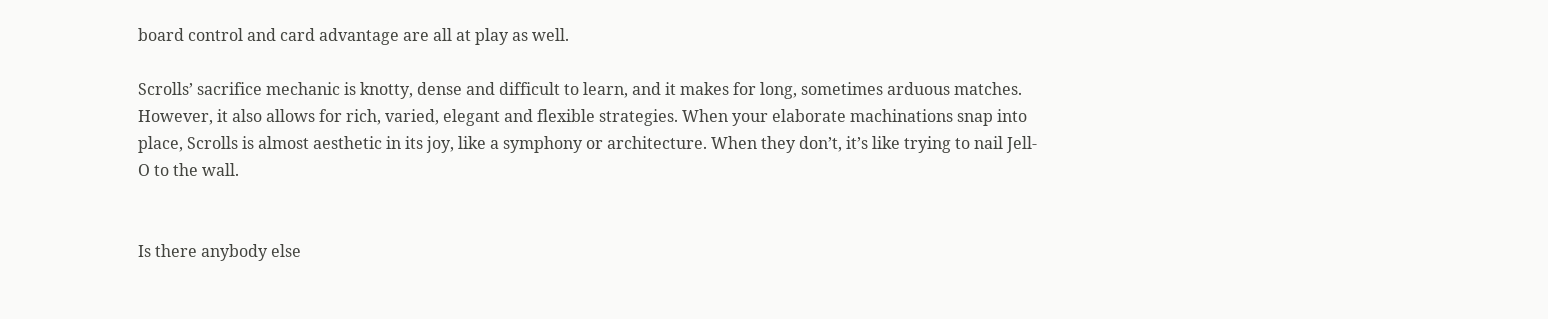board control and card advantage are all at play as well.

Scrolls’ sacrifice mechanic is knotty, dense and difficult to learn, and it makes for long, sometimes arduous matches. However, it also allows for rich, varied, elegant and flexible strategies. When your elaborate machinations snap into place, Scrolls is almost aesthetic in its joy, like a symphony or architecture. When they don’t, it’s like trying to nail Jell-O to the wall.


Is there anybody else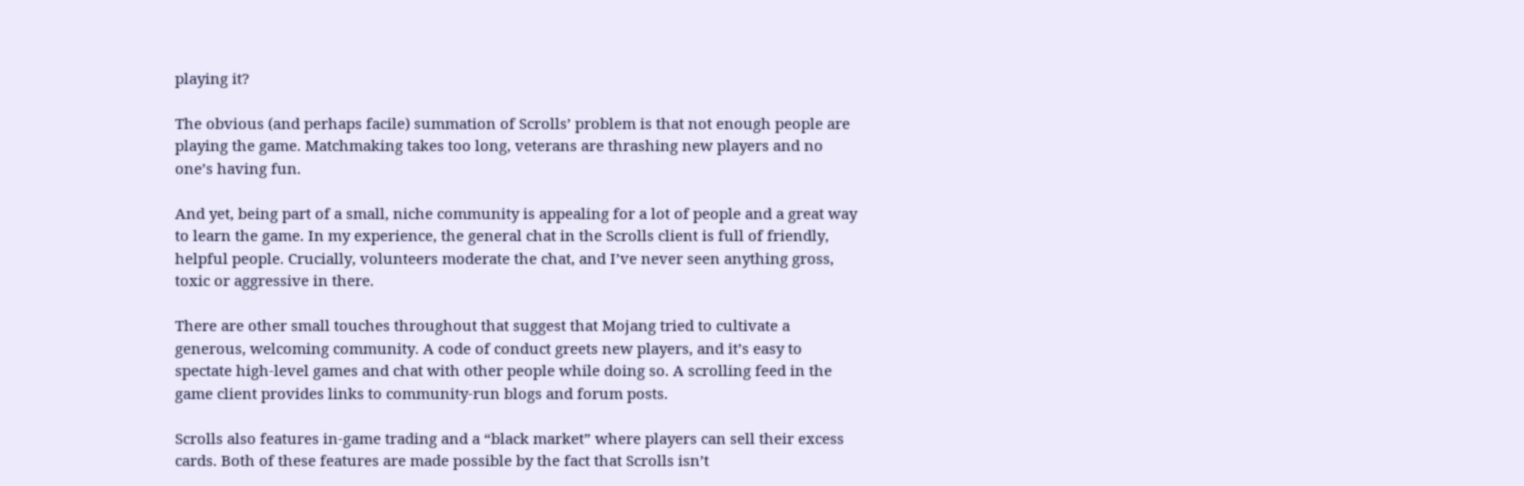playing it?

The obvious (and perhaps facile) summation of Scrolls’ problem is that not enough people are playing the game. Matchmaking takes too long, veterans are thrashing new players and no one’s having fun.

And yet, being part of a small, niche community is appealing for a lot of people and a great way to learn the game. In my experience, the general chat in the Scrolls client is full of friendly, helpful people. Crucially, volunteers moderate the chat, and I’ve never seen anything gross, toxic or aggressive in there.

There are other small touches throughout that suggest that Mojang tried to cultivate a generous, welcoming community. A code of conduct greets new players, and it’s easy to spectate high-level games and chat with other people while doing so. A scrolling feed in the game client provides links to community-run blogs and forum posts.

Scrolls also features in-game trading and a “black market” where players can sell their excess cards. Both of these features are made possible by the fact that Scrolls isn’t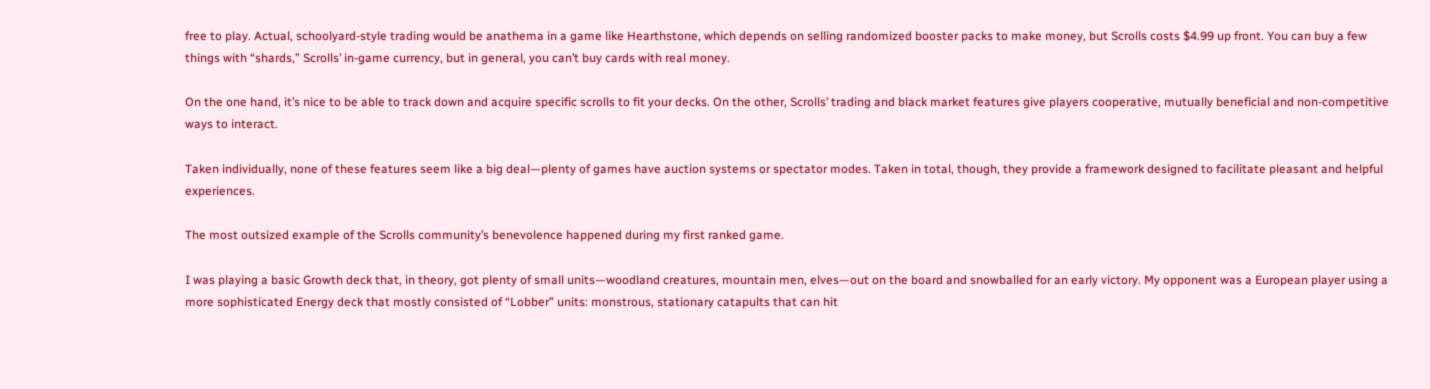free to play. Actual, schoolyard-style trading would be anathema in a game like Hearthstone, which depends on selling randomized booster packs to make money, but Scrolls costs $4.99 up front. You can buy a few things with “shards,” Scrolls’ in-game currency, but in general, you can’t buy cards with real money.

On the one hand, it’s nice to be able to track down and acquire specific scrolls to fit your decks. On the other, Scrolls’ trading and black market features give players cooperative, mutually beneficial and non-competitive ways to interact.

Taken individually, none of these features seem like a big deal—plenty of games have auction systems or spectator modes. Taken in total, though, they provide a framework designed to facilitate pleasant and helpful experiences.

The most outsized example of the Scrolls community’s benevolence happened during my first ranked game.

I was playing a basic Growth deck that, in theory, got plenty of small units—woodland creatures, mountain men, elves—out on the board and snowballed for an early victory. My opponent was a European player using a more sophisticated Energy deck that mostly consisted of “Lobber” units: monstrous, stationary catapults that can hit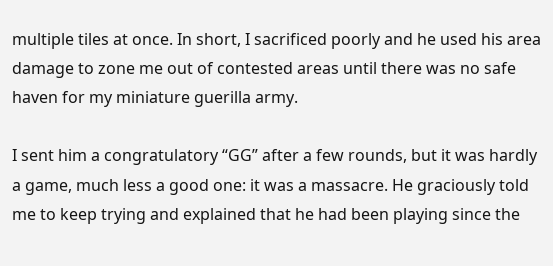multiple tiles at once. In short, I sacrificed poorly and he used his area damage to zone me out of contested areas until there was no safe haven for my miniature guerilla army.

I sent him a congratulatory “GG” after a few rounds, but it was hardly a game, much less a good one: it was a massacre. He graciously told me to keep trying and explained that he had been playing since the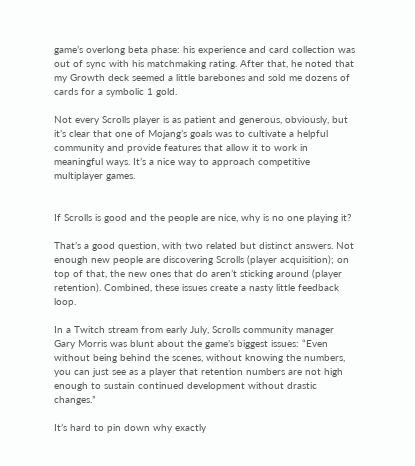game’s overlong beta phase: his experience and card collection was out of sync with his matchmaking rating. After that, he noted that my Growth deck seemed a little barebones and sold me dozens of cards for a symbolic 1 gold.

Not every Scrolls player is as patient and generous, obviously, but it’s clear that one of Mojang’s goals was to cultivate a helpful community and provide features that allow it to work in meaningful ways. It’s a nice way to approach competitive multiplayer games.


If Scrolls is good and the people are nice, why is no one playing it?

That’s a good question, with two related but distinct answers. Not enough new people are discovering Scrolls (player acquisition); on top of that, the new ones that do aren’t sticking around (player retention). Combined, these issues create a nasty little feedback loop.

In a Twitch stream from early July, Scrolls community manager Gary Morris was blunt about the game’s biggest issues: “Even without being behind the scenes, without knowing the numbers, you can just see as a player that retention numbers are not high enough to sustain continued development without drastic changes.”

It’s hard to pin down why exactly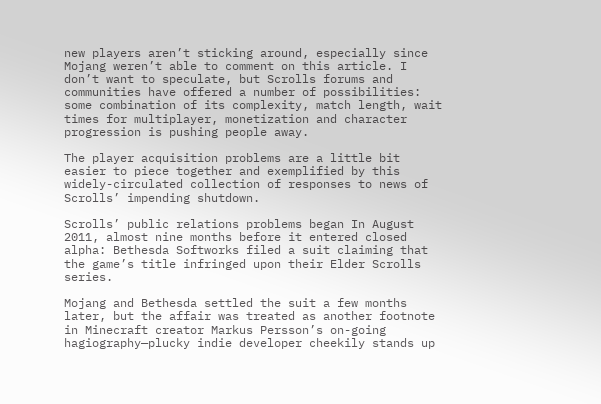new players aren’t sticking around, especially since Mojang weren’t able to comment on this article. I don’t want to speculate, but Scrolls forums and communities have offered a number of possibilities: some combination of its complexity, match length, wait times for multiplayer, monetization and character progression is pushing people away.

The player acquisition problems are a little bit easier to piece together and exemplified by this widely-circulated collection of responses to news of Scrolls’ impending shutdown.

Scrolls’ public relations problems began In August 2011, almost nine months before it entered closed alpha: Bethesda Softworks filed a suit claiming that the game’s title infringed upon their Elder Scrolls series.

Mojang and Bethesda settled the suit a few months later, but the affair was treated as another footnote in Minecraft creator Markus Persson’s on-going hagiography—plucky indie developer cheekily stands up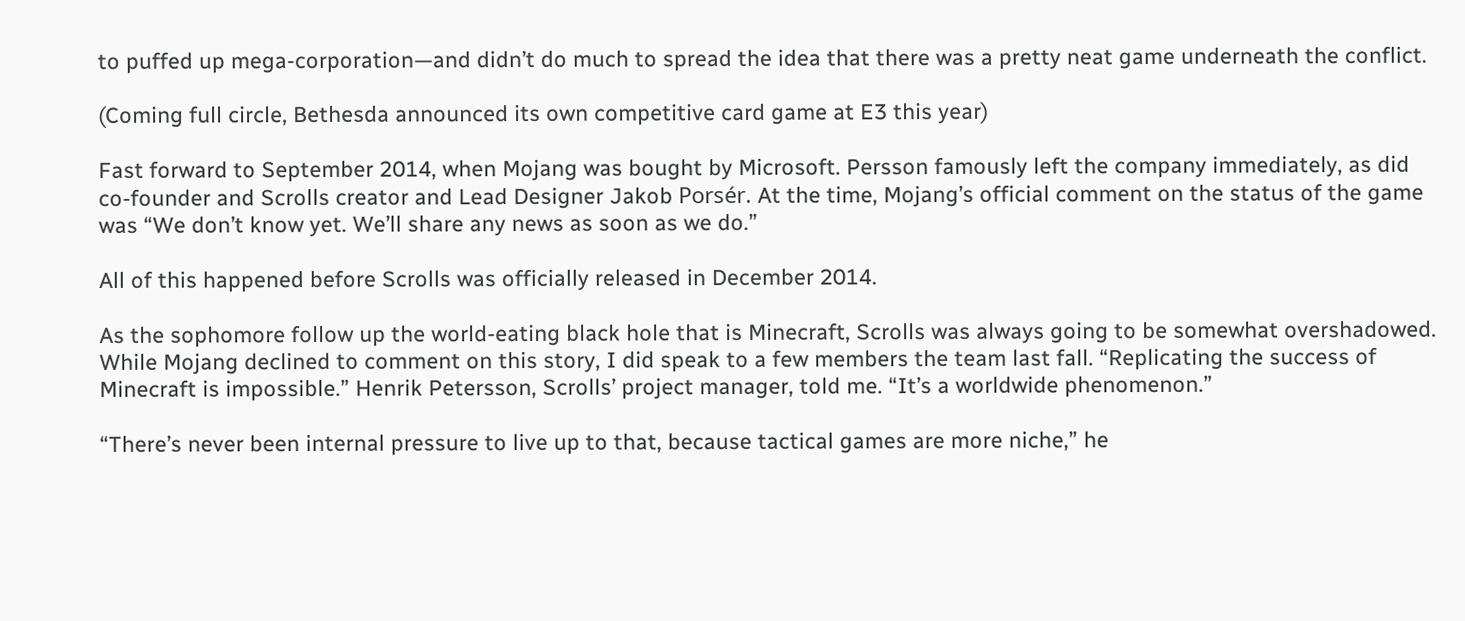to puffed up mega-corporation—and didn’t do much to spread the idea that there was a pretty neat game underneath the conflict.

(Coming full circle, Bethesda announced its own competitive card game at E3 this year)

Fast forward to September 2014, when Mojang was bought by Microsoft. Persson famously left the company immediately, as did co-founder and Scrolls creator and Lead Designer Jakob Porsér. At the time, Mojang’s official comment on the status of the game was “We don’t know yet. We’ll share any news as soon as we do.”

All of this happened before Scrolls was officially released in December 2014.

As the sophomore follow up the world-eating black hole that is Minecraft, Scrolls was always going to be somewhat overshadowed. While Mojang declined to comment on this story, I did speak to a few members the team last fall. “Replicating the success of Minecraft is impossible.” Henrik Petersson, Scrolls’ project manager, told me. “It’s a worldwide phenomenon.”

“There’s never been internal pressure to live up to that, because tactical games are more niche,” he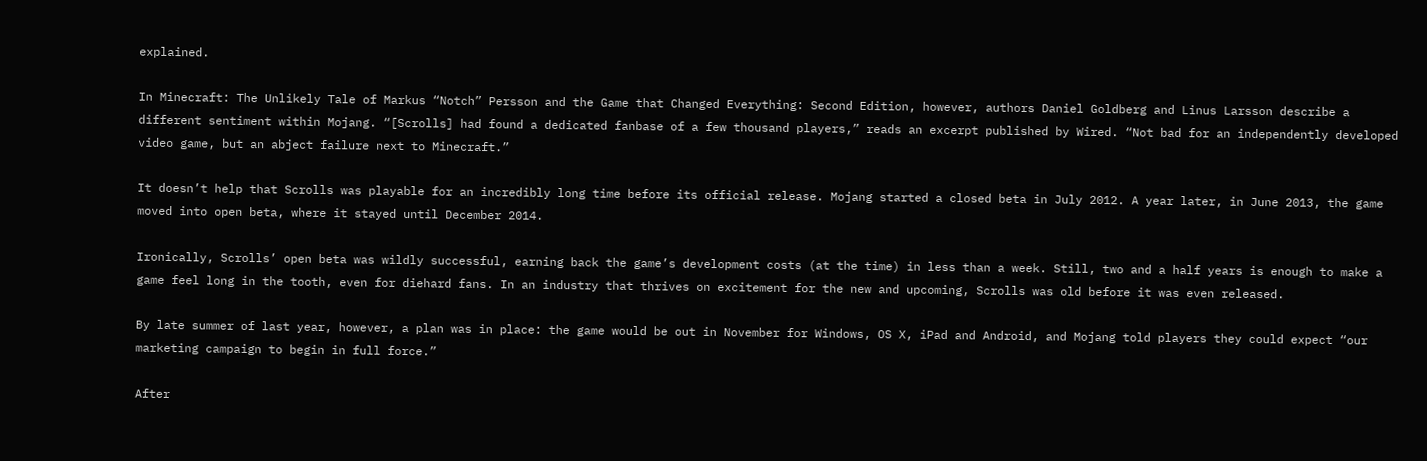explained.

In Minecraft: The Unlikely Tale of Markus “Notch” Persson and the Game that Changed Everything: Second Edition, however, authors Daniel Goldberg and Linus Larsson describe a different sentiment within Mojang. “[Scrolls] had found a dedicated fanbase of a few thousand players,” reads an excerpt published by Wired. “Not bad for an independently developed video game, but an abject failure next to Minecraft.”

It doesn’t help that Scrolls was playable for an incredibly long time before its official release. Mojang started a closed beta in July 2012. A year later, in June 2013, the game moved into open beta, where it stayed until December 2014.

Ironically, Scrolls’ open beta was wildly successful, earning back the game’s development costs (at the time) in less than a week. Still, two and a half years is enough to make a game feel long in the tooth, even for diehard fans. In an industry that thrives on excitement for the new and upcoming, Scrolls was old before it was even released.

By late summer of last year, however, a plan was in place: the game would be out in November for Windows, OS X, iPad and Android, and Mojang told players they could expect “our marketing campaign to begin in full force.”

After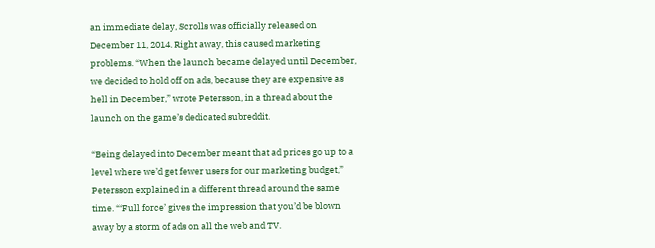an immediate delay, Scrolls was officially released on December 11, 2014. Right away, this caused marketing problems. “When the launch became delayed until December, we decided to hold off on ads, because they are expensive as hell in December,” wrote Petersson, in a thread about the launch on the game’s dedicated subreddit.

“Being delayed into December meant that ad prices go up to a level where we’d get fewer users for our marketing budget,” Petersson explained in a different thread around the same time. “‘Full force’ gives the impression that you’d be blown away by a storm of ads on all the web and TV.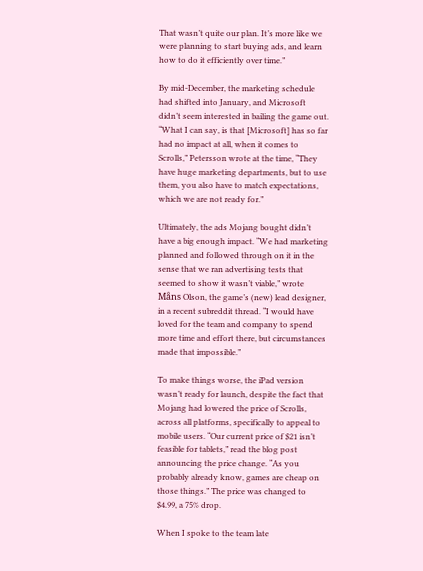That wasn’t quite our plan. It’s more like we were planning to start buying ads, and learn how to do it efficiently over time.”

By mid-December, the marketing schedule had shifted into January, and Microsoft didn’t seem interested in bailing the game out. “What I can say, is that [Microsoft] has so far had no impact at all, when it comes to Scrolls,” Petersson wrote at the time, “They have huge marketing departments, but to use them, you also have to match expectations, which we are not ready for.”

Ultimately, the ads Mojang bought didn’t have a big enough impact. “We had marketing planned and followed through on it in the sense that we ran advertising tests that seemed to show it wasn’t viable,” wrote Måns Olson, the game’s (new) lead designer, in a recent subreddit thread. “I would have loved for the team and company to spend more time and effort there, but circumstances made that impossible.”

To make things worse, the iPad version wasn’t ready for launch, despite the fact that Mojang had lowered the price of Scrolls, across all platforms, specifically to appeal to mobile users. “Our current price of $21 isn’t feasible for tablets,” read the blog post announcing the price change. “As you probably already know, games are cheap on those things.” The price was changed to $4.99, a 75% drop.

When I spoke to the team late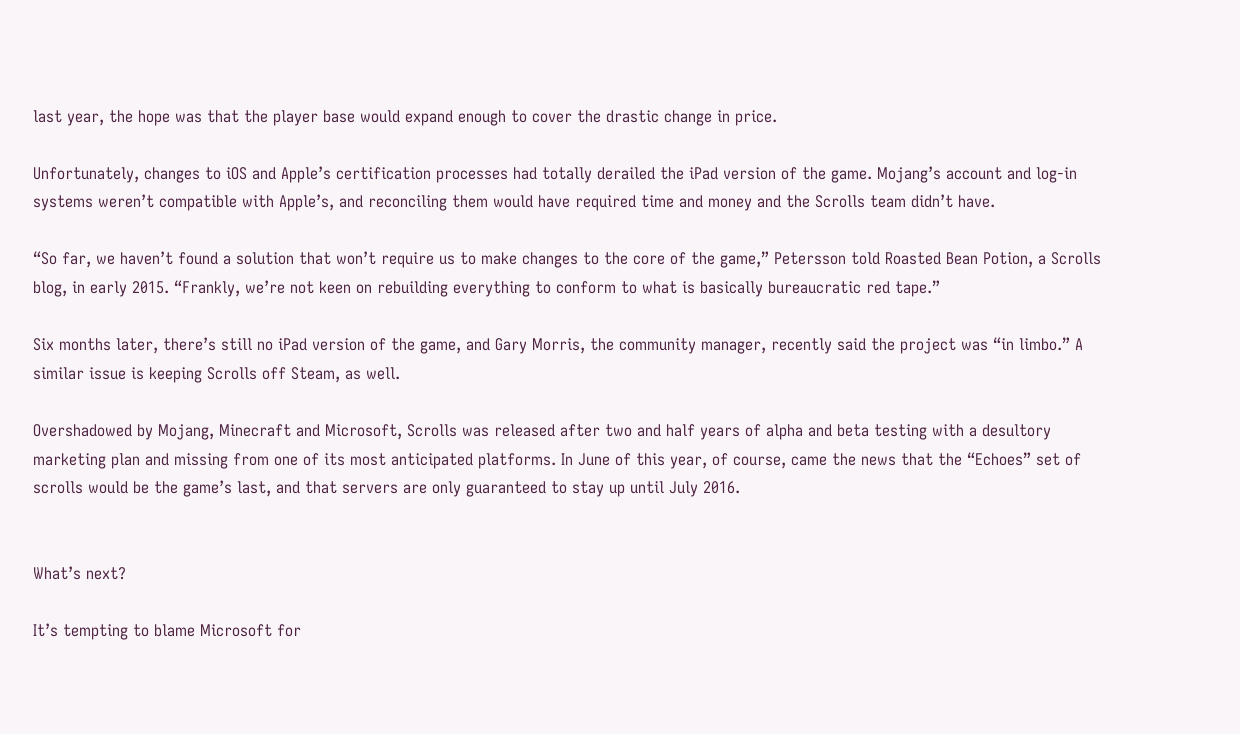last year, the hope was that the player base would expand enough to cover the drastic change in price.

Unfortunately, changes to iOS and Apple’s certification processes had totally derailed the iPad version of the game. Mojang’s account and log-in systems weren’t compatible with Apple’s, and reconciling them would have required time and money and the Scrolls team didn’t have.

“So far, we haven’t found a solution that won’t require us to make changes to the core of the game,” Petersson told Roasted Bean Potion, a Scrolls blog, in early 2015. “Frankly, we’re not keen on rebuilding everything to conform to what is basically bureaucratic red tape.”

Six months later, there’s still no iPad version of the game, and Gary Morris, the community manager, recently said the project was “in limbo.” A similar issue is keeping Scrolls off Steam, as well.

Overshadowed by Mojang, Minecraft and Microsoft, Scrolls was released after two and half years of alpha and beta testing with a desultory marketing plan and missing from one of its most anticipated platforms. In June of this year, of course, came the news that the “Echoes” set of scrolls would be the game’s last, and that servers are only guaranteed to stay up until July 2016.


What’s next?

It’s tempting to blame Microsoft for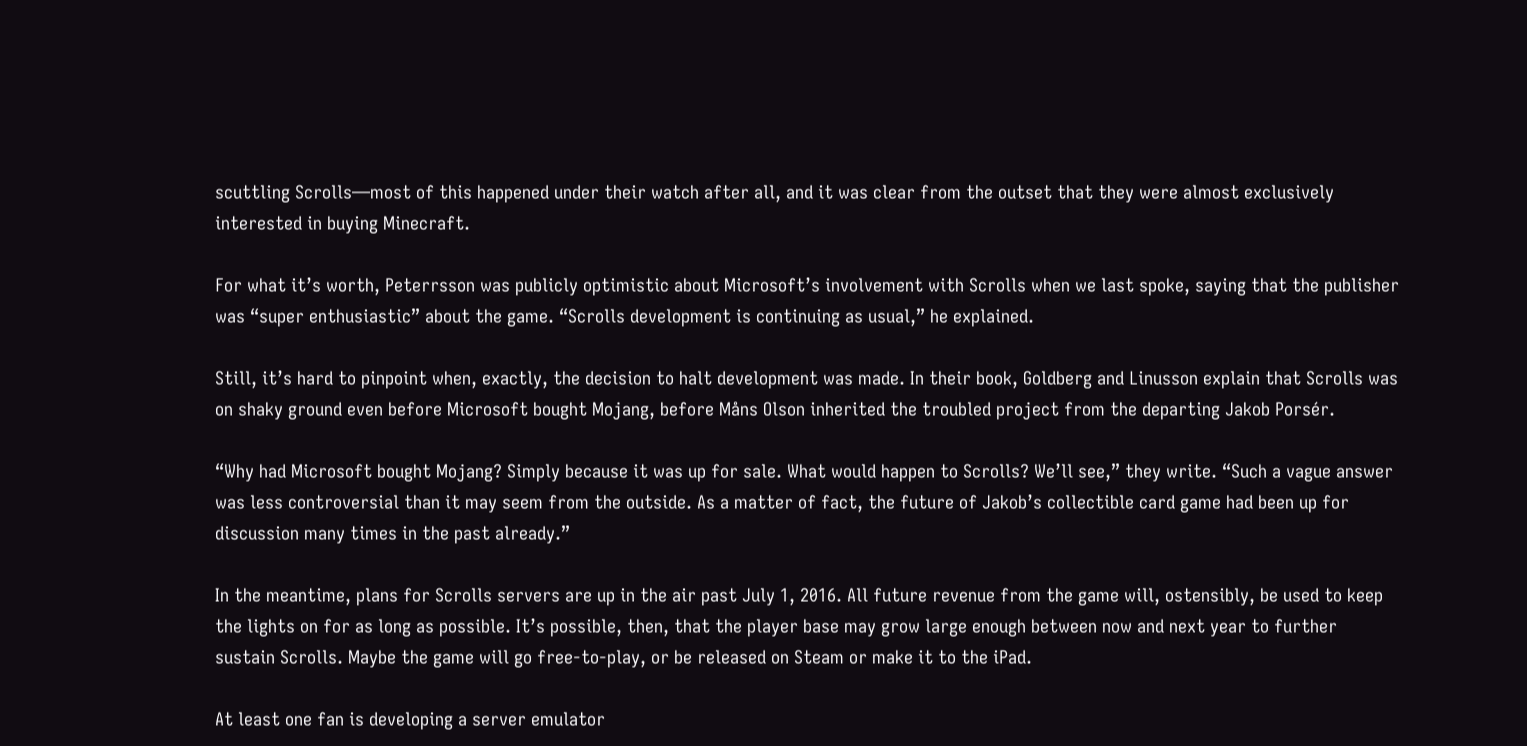scuttling Scrolls—most of this happened under their watch after all, and it was clear from the outset that they were almost exclusively interested in buying Minecraft.

For what it’s worth, Peterrsson was publicly optimistic about Microsoft’s involvement with Scrolls when we last spoke, saying that the publisher was “super enthusiastic” about the game. “Scrolls development is continuing as usual,” he explained.

Still, it’s hard to pinpoint when, exactly, the decision to halt development was made. In their book, Goldberg and Linusson explain that Scrolls was on shaky ground even before Microsoft bought Mojang, before Måns Olson inherited the troubled project from the departing Jakob Porsér.

“Why had Microsoft bought Mojang? Simply because it was up for sale. What would happen to Scrolls? We’ll see,” they write. “Such a vague answer was less controversial than it may seem from the outside. As a matter of fact, the future of Jakob’s collectible card game had been up for discussion many times in the past already.”

In the meantime, plans for Scrolls servers are up in the air past July 1, 2016. All future revenue from the game will, ostensibly, be used to keep the lights on for as long as possible. It’s possible, then, that the player base may grow large enough between now and next year to further sustain Scrolls. Maybe the game will go free-to-play, or be released on Steam or make it to the iPad.

At least one fan is developing a server emulator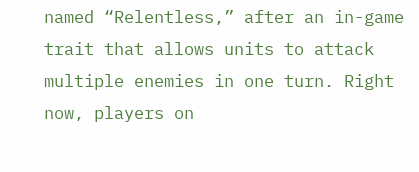named “Relentless,” after an in-game trait that allows units to attack multiple enemies in one turn. Right now, players on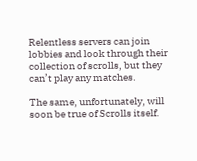Relentless servers can join lobbies and look through their collection of scrolls, but they can’t play any matches.

The same, unfortunately, will soon be true of Scrolls itself.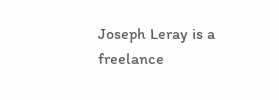Joseph Leray is a freelance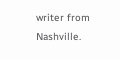writer from Nashville.